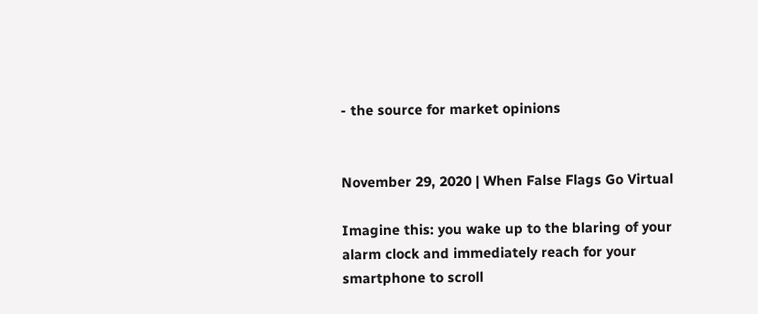- the source for market opinions


November 29, 2020 | When False Flags Go Virtual

Imagine this: you wake up to the blaring of your alarm clock and immediately reach for your smartphone to scroll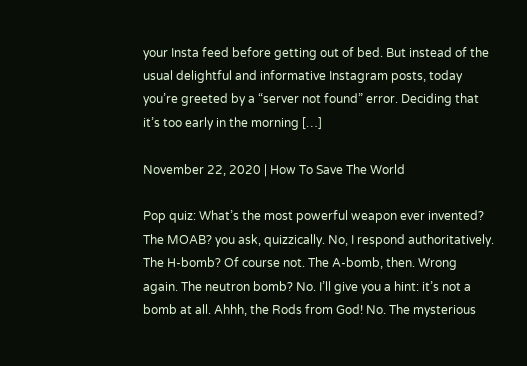your Insta feed before getting out of bed. But instead of the usual delightful and informative Instagram posts, today you’re greeted by a “server not found” error. Deciding that it’s too early in the morning […]

November 22, 2020 | How To Save The World

Pop quiz: What’s the most powerful weapon ever invented? The MOAB? you ask, quizzically. No, I respond authoritatively. The H-bomb? Of course not. The A-bomb, then. Wrong again. The neutron bomb? No. I’ll give you a hint: it’s not a bomb at all. Ahhh, the Rods from God! No. The mysterious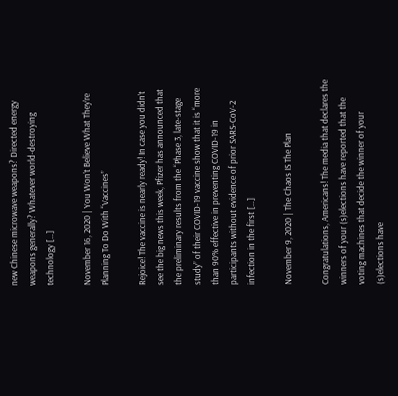new Chinese microwave weapons? Directed energy weapons generally? Whatever world-destroying technology […]

November 16, 2020 | You Won’t Believe What They’re Planning To Do With “Vaccines”

Rejoice! The vaccine is nearly ready! In case you didn’t see the big news this week, Pfizer has announced that the preliminary results from the “Phase 3, late-stage study” of their COVID-19 vaccine show that it is “more than 90% effective in preventing COVID-19 in participants without evidence of prior SARS-CoV-2 infection in the first […]

November 9, 2020 | The Chaos IS The Plan

Congratulations, Americans! The media that declares the winners of your (s)elections have reported that the voting machines that decide the winner of your (s)elections have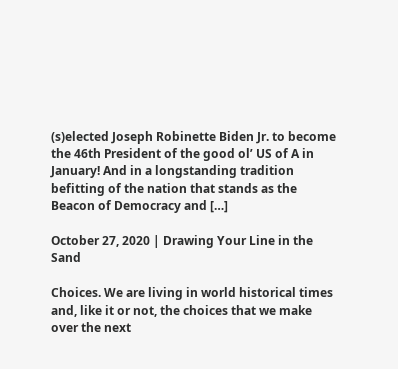(s)elected Joseph Robinette Biden Jr. to become the 46th President of the good ol’ US of A in January! And in a longstanding tradition befitting of the nation that stands as the Beacon of Democracy and […]

October 27, 2020 | Drawing Your Line in the Sand

Choices. We are living in world historical times and, like it or not, the choices that we make over the next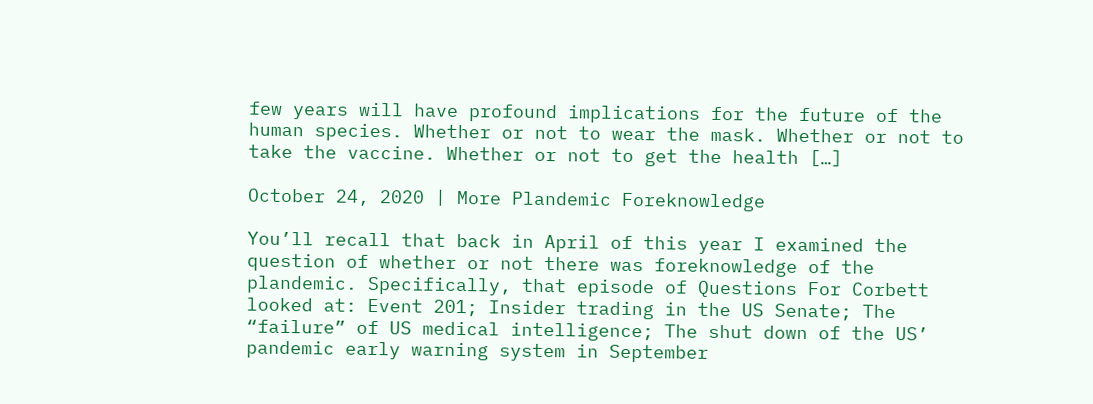few years will have profound implications for the future of the human species. Whether or not to wear the mask. Whether or not to take the vaccine. Whether or not to get the health […]

October 24, 2020 | More Plandemic Foreknowledge

You’ll recall that back in April of this year I examined the question of whether or not there was foreknowledge of the plandemic. Specifically, that episode of Questions For Corbett looked at: Event 201; Insider trading in the US Senate; The “failure” of US medical intelligence; The shut down of the US’ pandemic early warning system in September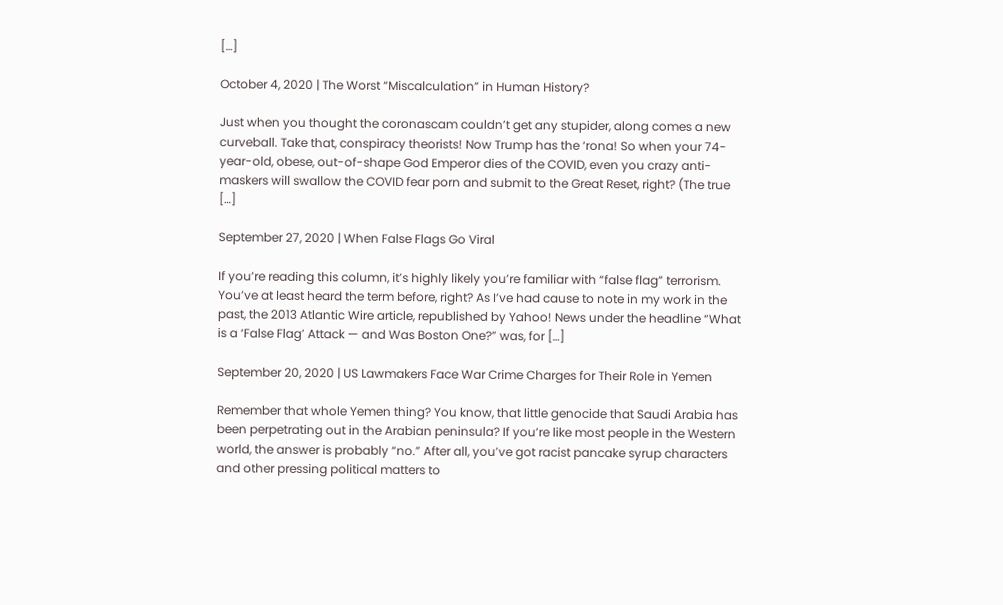[…]

October 4, 2020 | The Worst “Miscalculation” in Human History?

Just when you thought the coronascam couldn’t get any stupider, along comes a new curveball. Take that, conspiracy theorists! Now Trump has the ‘rona! So when your 74-year-old, obese, out-of-shape God Emperor dies of the COVID, even you crazy anti-maskers will swallow the COVID fear porn and submit to the Great Reset, right? (The true […]

September 27, 2020 | When False Flags Go Viral

If you’re reading this column, it’s highly likely you’re familiar with “false flag” terrorism. You’ve at least heard the term before, right? As I’ve had cause to note in my work in the past, the 2013 Atlantic Wire article, republished by Yahoo! News under the headline “What is a ‘False Flag’ Attack — and Was Boston One?” was, for […]

September 20, 2020 | US Lawmakers Face War Crime Charges for Their Role in Yemen

Remember that whole Yemen thing? You know, that little genocide that Saudi Arabia has been perpetrating out in the Arabian peninsula? If you’re like most people in the Western world, the answer is probably “no.” After all, you’ve got racist pancake syrup characters and other pressing political matters to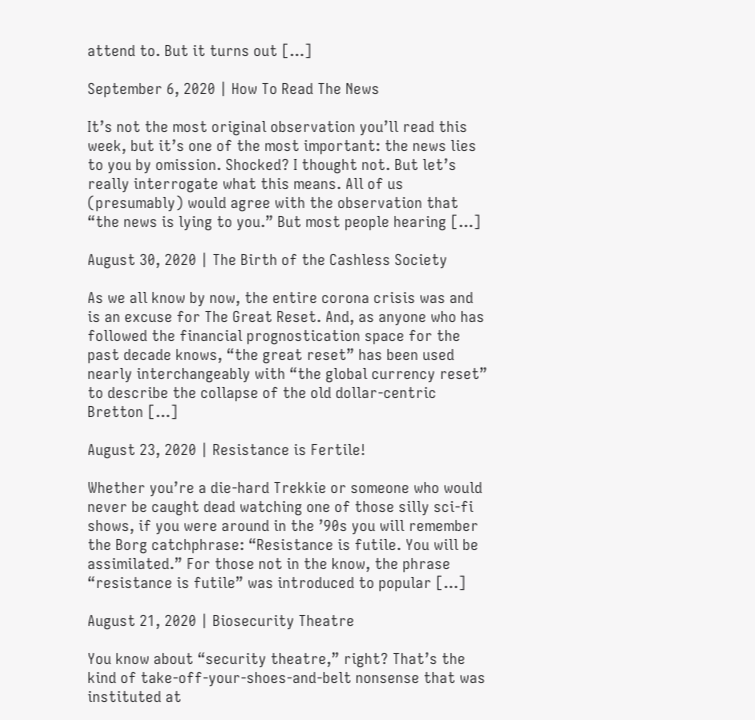attend to. But it turns out […]

September 6, 2020 | How To Read The News

It’s not the most original observation you’ll read this week, but it’s one of the most important: the news lies to you by omission. Shocked? I thought not. But let’s really interrogate what this means. All of us (presumably) would agree with the observation that “the news is lying to you.” But most people hearing […]

August 30, 2020 | The Birth of the Cashless Society

As we all know by now, the entire corona crisis was and is an excuse for The Great Reset. And, as anyone who has followed the financial prognostication space for the past decade knows, “the great reset” has been used nearly interchangeably with “the global currency reset” to describe the collapse of the old dollar-centric Bretton […]

August 23, 2020 | Resistance is Fertile!

Whether you’re a die-hard Trekkie or someone who would never be caught dead watching one of those silly sci-fi shows, if you were around in the ’90s you will remember the Borg catchphrase: “Resistance is futile. You will be assimilated.” For those not in the know, the phrase “resistance is futile” was introduced to popular […]

August 21, 2020 | Biosecurity Theatre

You know about “security theatre,” right? That’s the kind of take-off-your-shoes-and-belt nonsense that was instituted at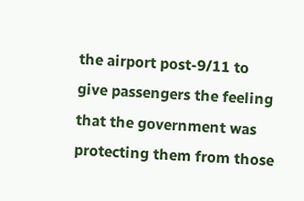the airport post-9/11 to give passengers the feeling that the government was protecting them from those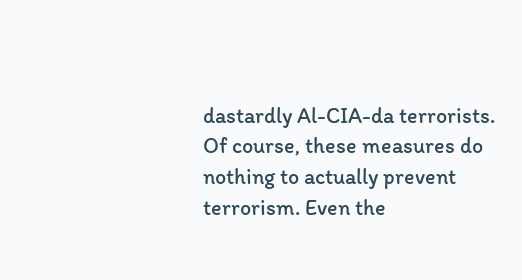dastardly Al-CIA-da terrorists. Of course, these measures do nothing to actually prevent terrorism. Even the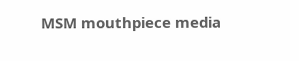MSM mouthpiece media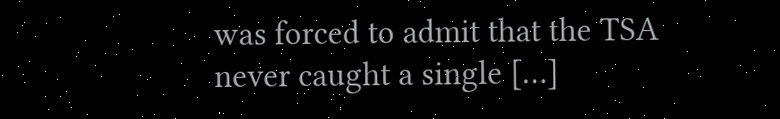was forced to admit that the TSA never caught a single […]